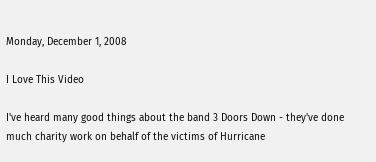Monday, December 1, 2008

I Love This Video

I've heard many good things about the band 3 Doors Down - they've done much charity work on behalf of the victims of Hurricane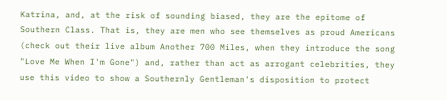Katrina, and, at the risk of sounding biased, they are the epitome of Southern Class. That is, they are men who see themselves as proud Americans (check out their live album Another 700 Miles, when they introduce the song "Love Me When I'm Gone") and, rather than act as arrogant celebrities, they use this video to show a Southernly Gentleman's disposition to protect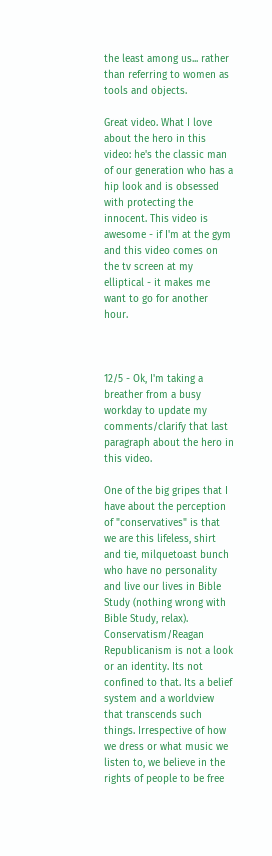the least among us... rather than referring to women as tools and objects.

Great video. What I love about the hero in this video: he's the classic man of our generation who has a hip look and is obsessed with protecting the innocent. This video is awesome - if I'm at the gym and this video comes on the tv screen at my elliptical - it makes me want to go for another hour.



12/5 - Ok, I'm taking a breather from a busy workday to update my comments/clarify that last paragraph about the hero in this video.

One of the big gripes that I have about the perception of "conservatives" is that we are this lifeless, shirt and tie, milquetoast bunch who have no personality and live our lives in Bible Study (nothing wrong with Bible Study, relax). Conservatism/Reagan Republicanism is not a look or an identity. Its not confined to that. Its a belief system and a worldview that transcends such things. Irrespective of how we dress or what music we listen to, we believe in the rights of people to be free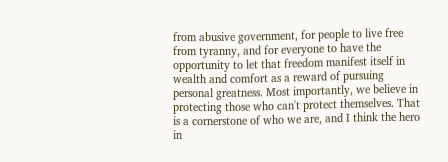from abusive government, for people to live free from tyranny, and for everyone to have the opportunity to let that freedom manifest itself in wealth and comfort as a reward of pursuing personal greatness. Most importantly, we believe in protecting those who can't protect themselves. That is a cornerstone of who we are, and I think the hero in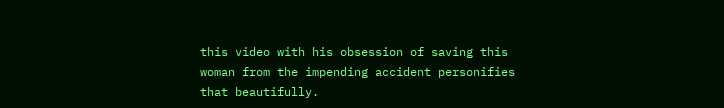this video with his obsession of saving this woman from the impending accident personifies that beautifully.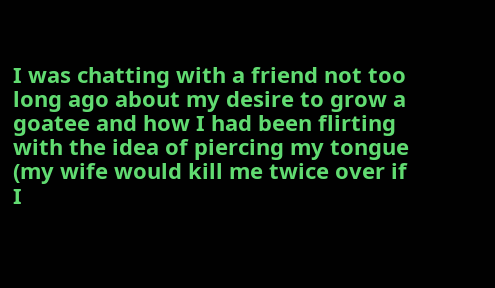I was chatting with a friend not too long ago about my desire to grow a goatee and how I had been flirting with the idea of piercing my tongue (my wife would kill me twice over if I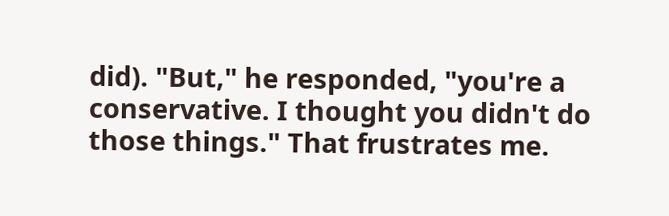did). "But," he responded, "you're a conservative. I thought you didn't do those things." That frustrates me.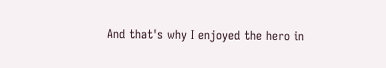And that's why I enjoyed the hero in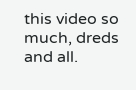this video so much, dreds and all.